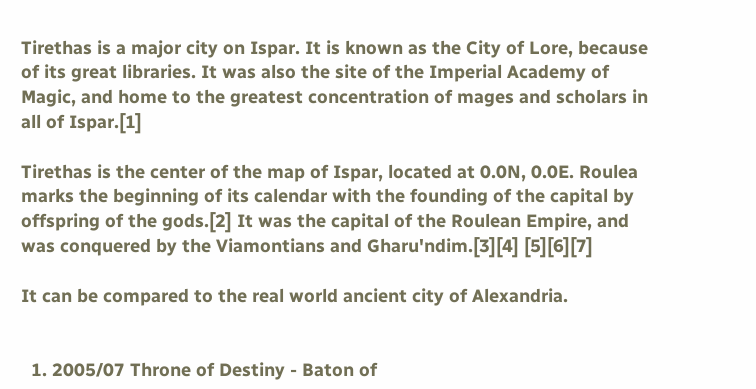Tirethas is a major city on Ispar. It is known as the City of Lore, because of its great libraries. It was also the site of the Imperial Academy of Magic, and home to the greatest concentration of mages and scholars in all of Ispar.[1]

Tirethas is the center of the map of Ispar, located at 0.0N, 0.0E. Roulea marks the beginning of its calendar with the founding of the capital by offspring of the gods.[2] It was the capital of the Roulean Empire, and was conquered by the Viamontians and Gharu'ndim.[3][4] [5][6][7]

It can be compared to the real world ancient city of Alexandria.


  1. 2005/07 Throne of Destiny - Baton of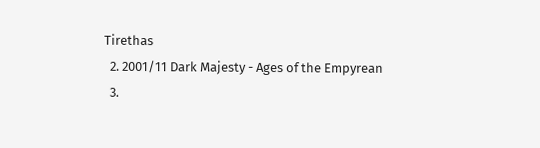Tirethas
  2. 2001/11 Dark Majesty - Ages of the Empyrean
  3.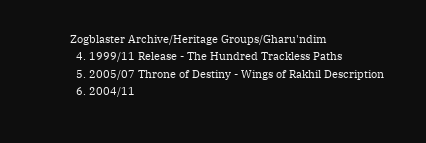Zogblaster Archive/Heritage Groups/Gharu'ndim
  4. 1999/11 Release - The Hundred Trackless Paths
  5. 2005/07 Throne of Destiny - Wings of Rakhil Description
  6. 2004/11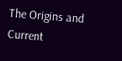The Origins and Current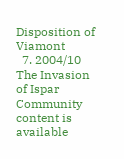Disposition of Viamont
  7. 2004/10 The Invasion of Ispar
Community content is available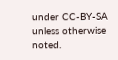under CC-BY-SA unless otherwise noted.